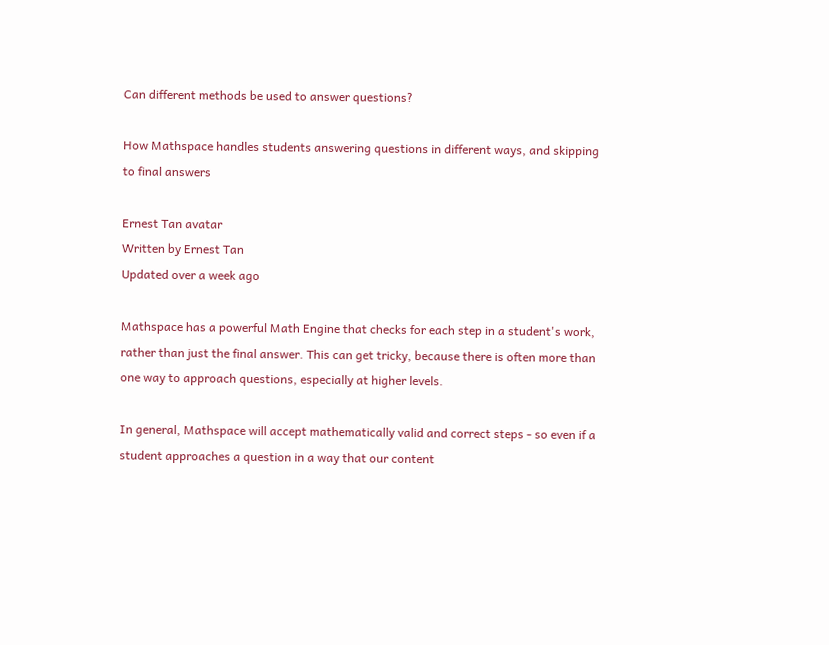Can different methods be used to answer questions?

How Mathspace handles students answering questions in different ways, and skipping to final answers

Ernest Tan avatar
Written by Ernest Tan
Updated over a week ago

Mathspace has a powerful Math Engine that checks for each step in a student's work, rather than just the final answer. This can get tricky, because there is often more than one way to approach questions, especially at higher levels.

In general, Mathspace will accept mathematically valid and correct steps - so even if a student approaches a question in a way that our content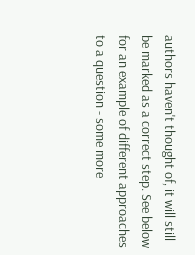authors haven't thought of, it will still be marked as a correct step. See below for an example of different approaches to a question - some more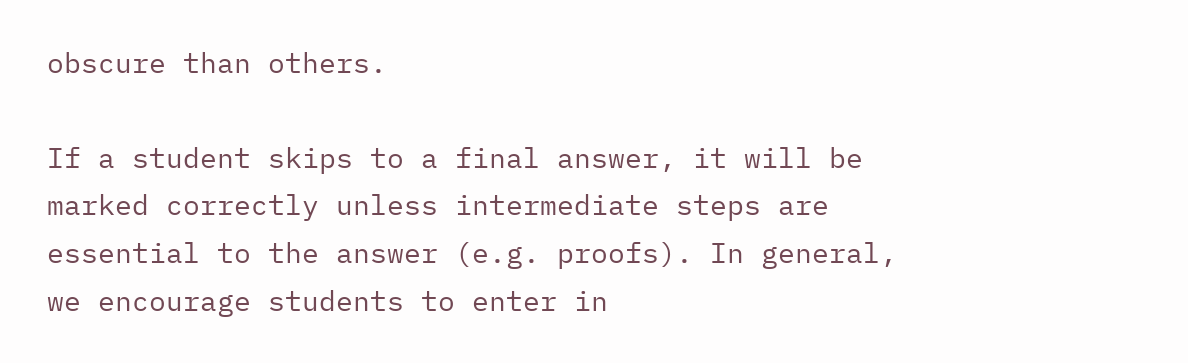obscure than others.

If a student skips to a final answer, it will be marked correctly unless intermediate steps are essential to the answer (e.g. proofs). In general, we encourage students to enter in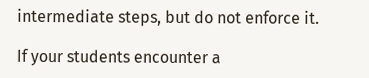intermediate steps, but do not enforce it.

If your students encounter a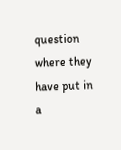question where they have put in a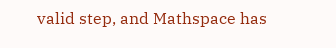valid step, and Mathspace has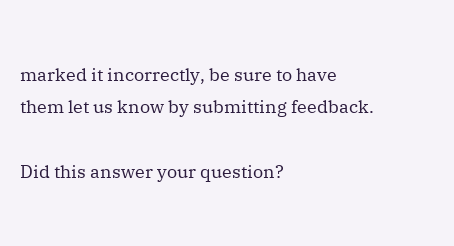marked it incorrectly, be sure to have them let us know by submitting feedback.

Did this answer your question?